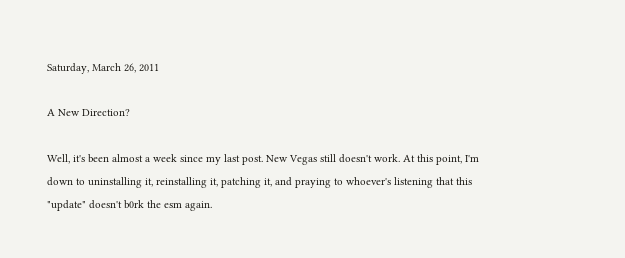Saturday, March 26, 2011

A New Direction?

Well, it's been almost a week since my last post. New Vegas still doesn't work. At this point, I'm down to uninstalling it, reinstalling it, patching it, and praying to whoever's listening that this "update" doesn't b0rk the esm again.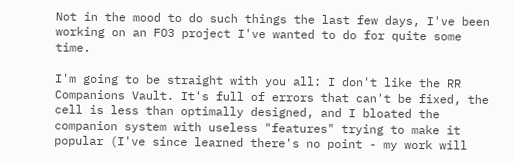Not in the mood to do such things the last few days, I've been working on an FO3 project I've wanted to do for quite some time.

I'm going to be straight with you all: I don't like the RR Companions Vault. It's full of errors that can't be fixed, the cell is less than optimally designed, and I bloated the companion system with useless "features" trying to make it popular (I've since learned there's no point - my work will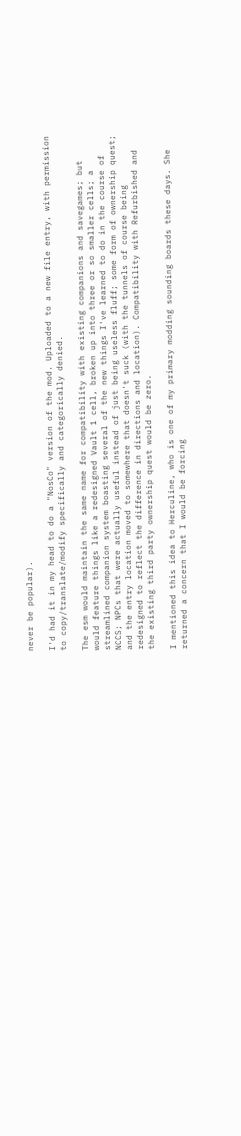never be popular).

I'd had it in my head to do a "NosCo" version of the mod. Uploaded to a new file entry, with permission to copy/translate/modify specifically and categorically denied.

The esm would maintain the same name for compatibility with existing companions and savegames; but would feature things like a redesigned Vault 1 cell, broken up into three or so smaller cells; a streamlined companion system boasting several of the new things I've learned to do in the course of NCCS; NPCs that were actually useful instead of just being useless fluff; some form of ownership quest; and the entry location moved to somewhere that doesn't suck (with the tunnels of course being redesigned to reflect the difference in directions and location). Compatibility with Refurbished and the existing third party ownership quest would be zero.

I mentioned this idea to Herculine, who is one of my primary modding sounding boards these days. She returned a concern that I would be forcing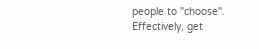people to "choose". Effectively, get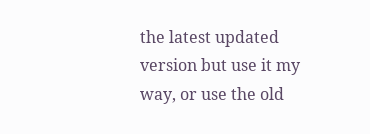the latest updated version but use it my way, or use the old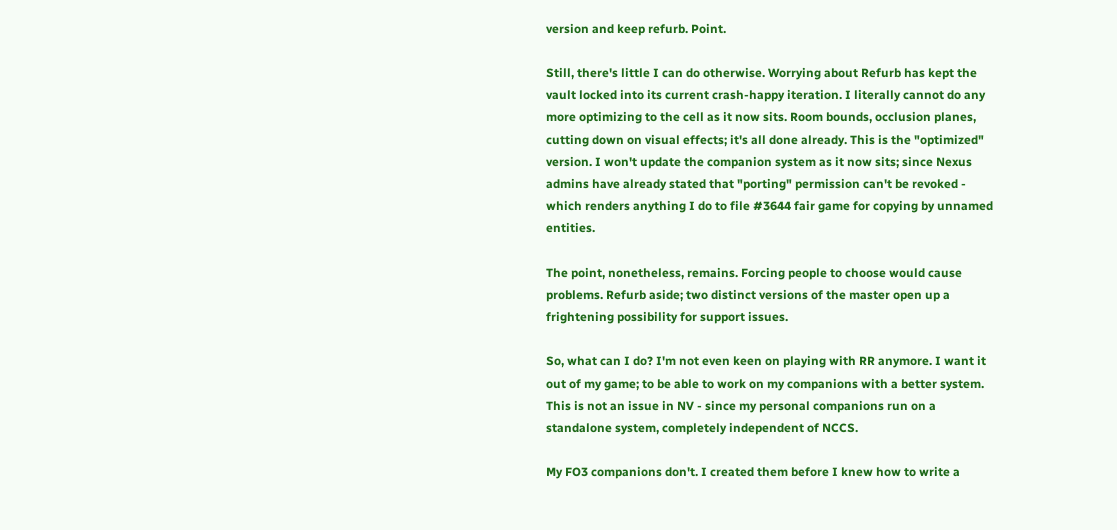version and keep refurb. Point.

Still, there's little I can do otherwise. Worrying about Refurb has kept the vault locked into its current crash-happy iteration. I literally cannot do any more optimizing to the cell as it now sits. Room bounds, occlusion planes, cutting down on visual effects; it's all done already. This is the "optimized" version. I won't update the companion system as it now sits; since Nexus admins have already stated that "porting" permission can't be revoked - which renders anything I do to file #3644 fair game for copying by unnamed entities.

The point, nonetheless, remains. Forcing people to choose would cause problems. Refurb aside; two distinct versions of the master open up a frightening possibility for support issues.

So, what can I do? I'm not even keen on playing with RR anymore. I want it out of my game; to be able to work on my companions with a better system. This is not an issue in NV - since my personal companions run on a standalone system, completely independent of NCCS.

My FO3 companions don't. I created them before I knew how to write a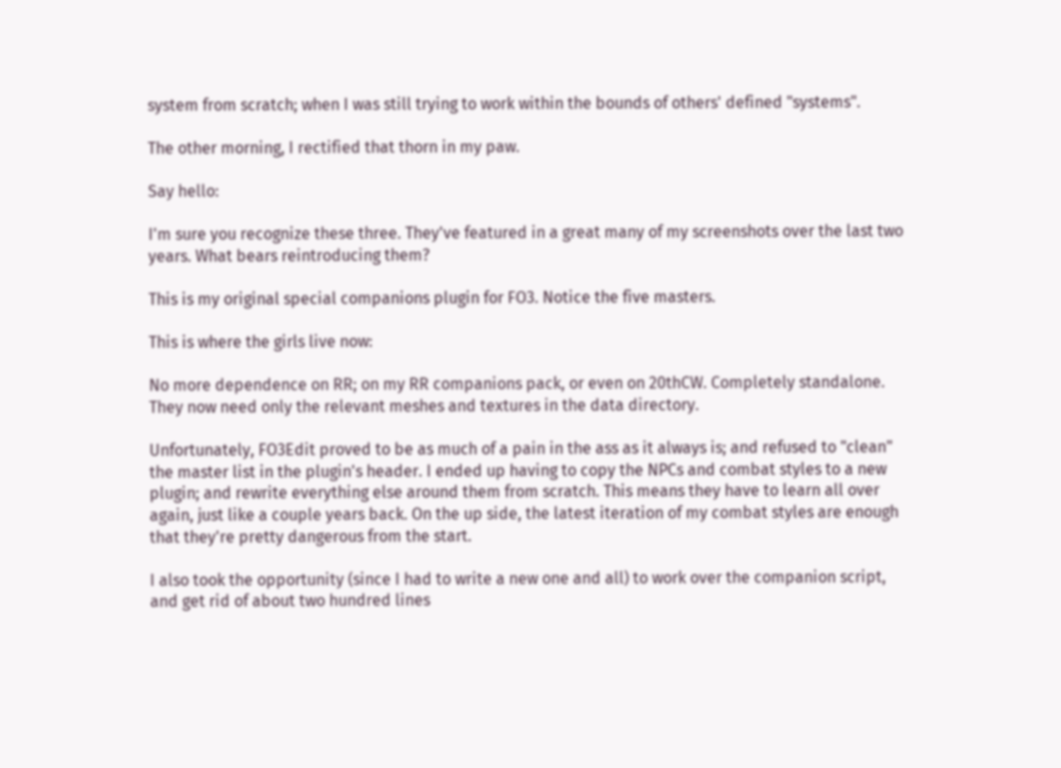system from scratch; when I was still trying to work within the bounds of others' defined "systems".

The other morning, I rectified that thorn in my paw.

Say hello:

I'm sure you recognize these three. They've featured in a great many of my screenshots over the last two years. What bears reintroducing them?

This is my original special companions plugin for FO3. Notice the five masters.

This is where the girls live now:

No more dependence on RR; on my RR companions pack, or even on 20thCW. Completely standalone. They now need only the relevant meshes and textures in the data directory.

Unfortunately, FO3Edit proved to be as much of a pain in the ass as it always is; and refused to "clean" the master list in the plugin's header. I ended up having to copy the NPCs and combat styles to a new plugin; and rewrite everything else around them from scratch. This means they have to learn all over again, just like a couple years back. On the up side, the latest iteration of my combat styles are enough that they're pretty dangerous from the start.

I also took the opportunity (since I had to write a new one and all) to work over the companion script, and get rid of about two hundred lines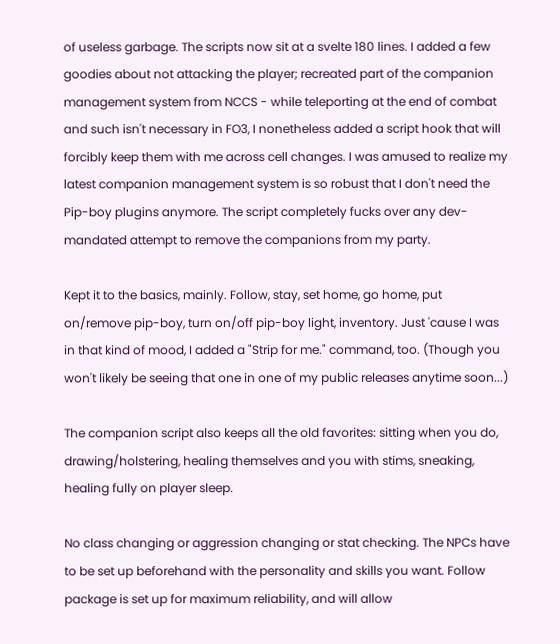of useless garbage. The scripts now sit at a svelte 180 lines. I added a few goodies about not attacking the player; recreated part of the companion management system from NCCS - while teleporting at the end of combat and such isn't necessary in FO3, I nonetheless added a script hook that will forcibly keep them with me across cell changes. I was amused to realize my latest companion management system is so robust that I don't need the Pip-boy plugins anymore. The script completely fucks over any dev-mandated attempt to remove the companions from my party.

Kept it to the basics, mainly. Follow, stay, set home, go home, put on/remove pip-boy, turn on/off pip-boy light, inventory. Just 'cause I was in that kind of mood, I added a "Strip for me." command, too. (Though you won't likely be seeing that one in one of my public releases anytime soon...)

The companion script also keeps all the old favorites: sitting when you do, drawing/holstering, healing themselves and you with stims, sneaking, healing fully on player sleep.

No class changing or aggression changing or stat checking. The NPCs have to be set up beforehand with the personality and skills you want. Follow package is set up for maximum reliability, and will allow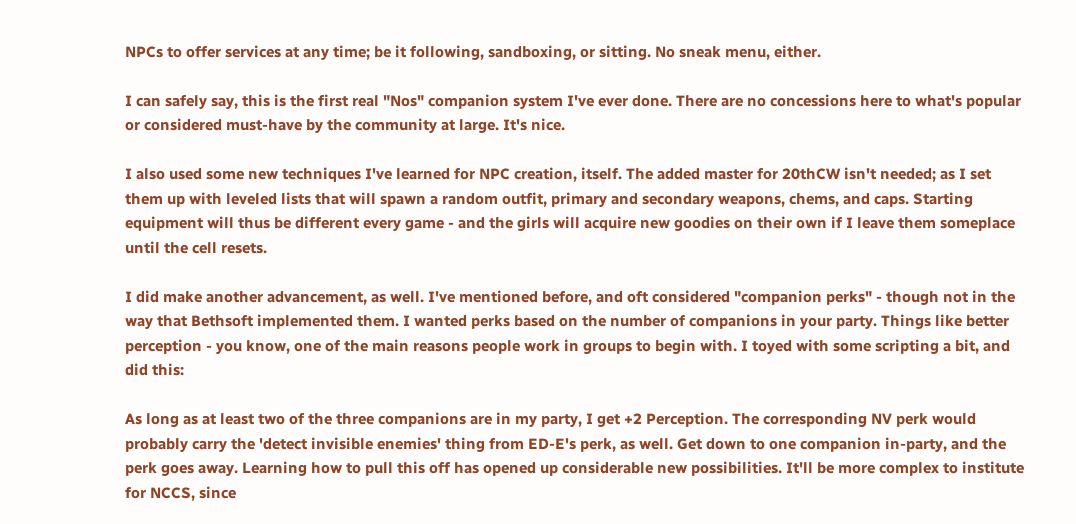NPCs to offer services at any time; be it following, sandboxing, or sitting. No sneak menu, either.

I can safely say, this is the first real "Nos" companion system I've ever done. There are no concessions here to what's popular or considered must-have by the community at large. It's nice.

I also used some new techniques I've learned for NPC creation, itself. The added master for 20thCW isn't needed; as I set them up with leveled lists that will spawn a random outfit, primary and secondary weapons, chems, and caps. Starting equipment will thus be different every game - and the girls will acquire new goodies on their own if I leave them someplace until the cell resets.

I did make another advancement, as well. I've mentioned before, and oft considered "companion perks" - though not in the way that Bethsoft implemented them. I wanted perks based on the number of companions in your party. Things like better perception - you know, one of the main reasons people work in groups to begin with. I toyed with some scripting a bit, and did this:

As long as at least two of the three companions are in my party, I get +2 Perception. The corresponding NV perk would probably carry the 'detect invisible enemies' thing from ED-E's perk, as well. Get down to one companion in-party, and the perk goes away. Learning how to pull this off has opened up considerable new possibilities. It'll be more complex to institute for NCCS, since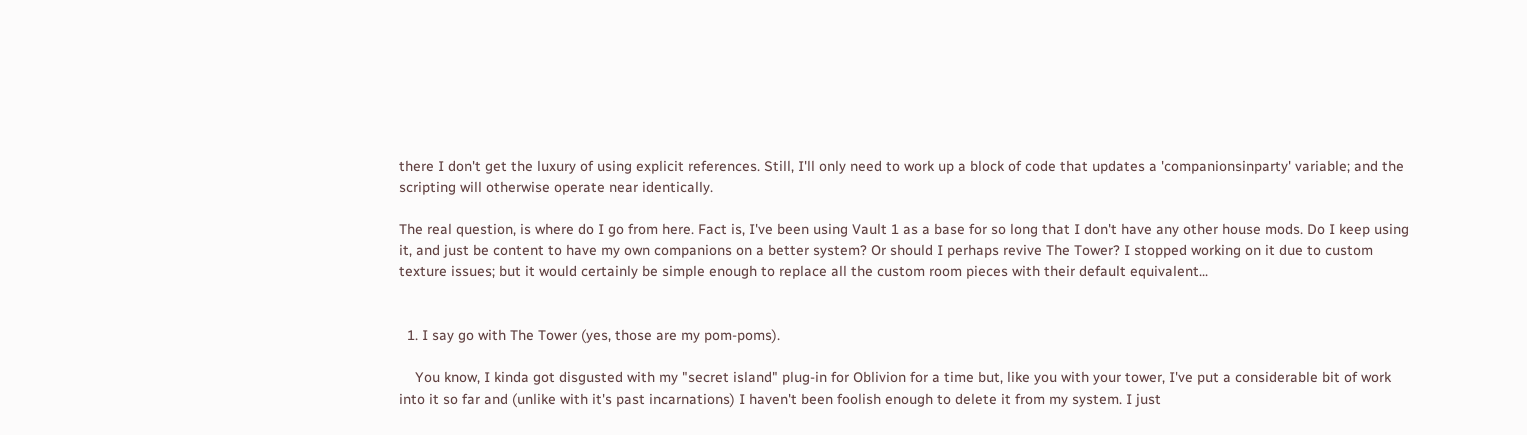there I don't get the luxury of using explicit references. Still, I'll only need to work up a block of code that updates a 'companionsinparty' variable; and the scripting will otherwise operate near identically.

The real question, is where do I go from here. Fact is, I've been using Vault 1 as a base for so long that I don't have any other house mods. Do I keep using it, and just be content to have my own companions on a better system? Or should I perhaps revive The Tower? I stopped working on it due to custom texture issues; but it would certainly be simple enough to replace all the custom room pieces with their default equivalent...


  1. I say go with The Tower (yes, those are my pom-poms).

    You know, I kinda got disgusted with my "secret island" plug-in for Oblivion for a time but, like you with your tower, I've put a considerable bit of work into it so far and (unlike with it's past incarnations) I haven't been foolish enough to delete it from my system. I just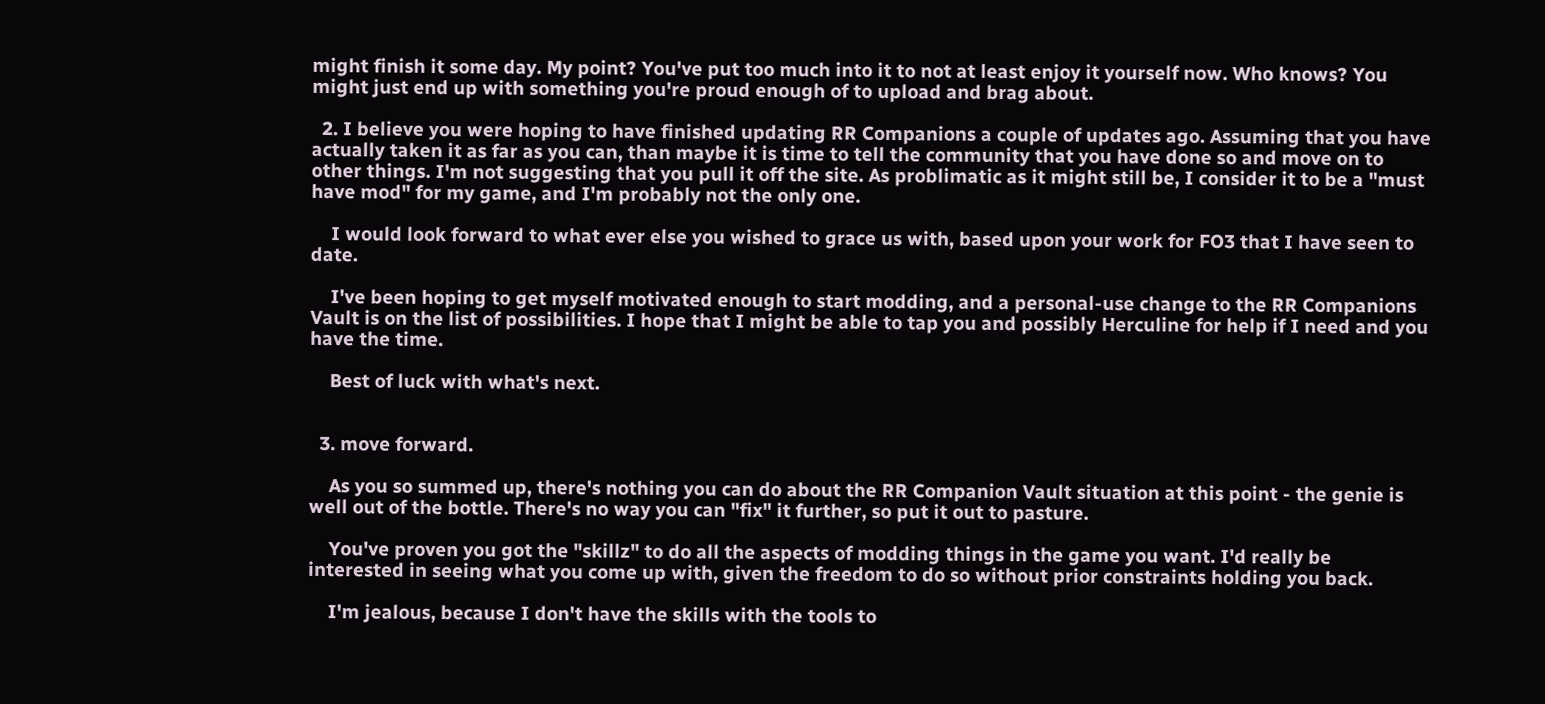might finish it some day. My point? You've put too much into it to not at least enjoy it yourself now. Who knows? You might just end up with something you're proud enough of to upload and brag about.

  2. I believe you were hoping to have finished updating RR Companions a couple of updates ago. Assuming that you have actually taken it as far as you can, than maybe it is time to tell the community that you have done so and move on to other things. I'm not suggesting that you pull it off the site. As problimatic as it might still be, I consider it to be a "must have mod" for my game, and I'm probably not the only one.

    I would look forward to what ever else you wished to grace us with, based upon your work for FO3 that I have seen to date.

    I've been hoping to get myself motivated enough to start modding, and a personal-use change to the RR Companions Vault is on the list of possibilities. I hope that I might be able to tap you and possibly Herculine for help if I need and you have the time.

    Best of luck with what's next.


  3. move forward.

    As you so summed up, there's nothing you can do about the RR Companion Vault situation at this point - the genie is well out of the bottle. There's no way you can "fix" it further, so put it out to pasture.

    You've proven you got the "skillz" to do all the aspects of modding things in the game you want. I'd really be interested in seeing what you come up with, given the freedom to do so without prior constraints holding you back.

    I'm jealous, because I don't have the skills with the tools to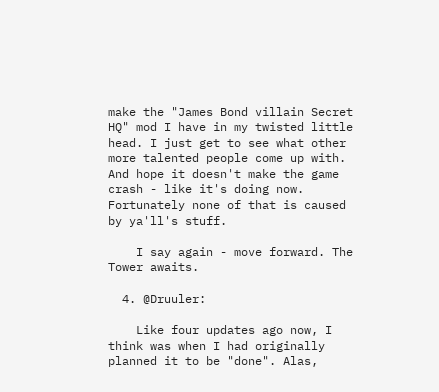make the "James Bond villain Secret HQ" mod I have in my twisted little head. I just get to see what other more talented people come up with. And hope it doesn't make the game crash - like it's doing now. Fortunately none of that is caused by ya'll's stuff.

    I say again - move forward. The Tower awaits.

  4. @Druuler:

    Like four updates ago now, I think was when I had originally planned it to be "done". Alas,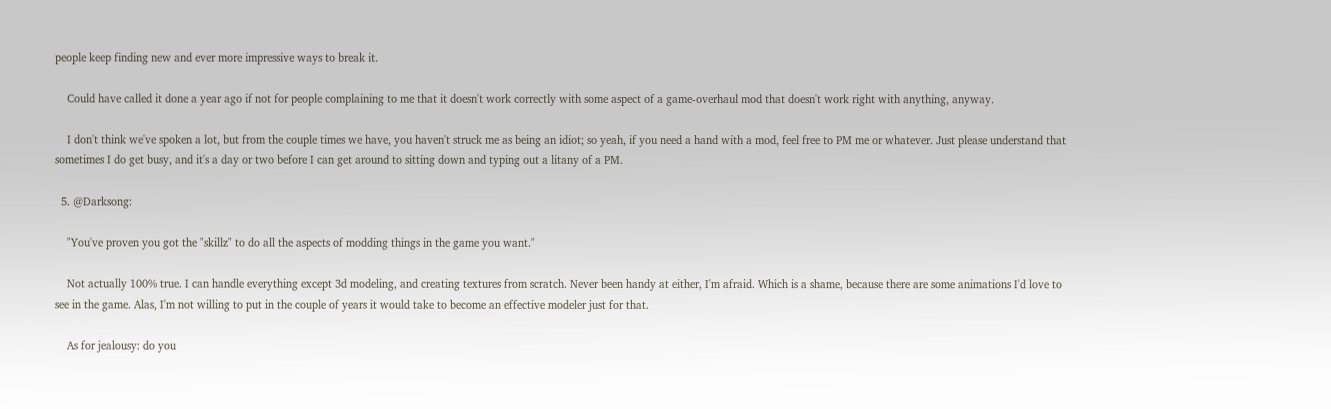people keep finding new and ever more impressive ways to break it.

    Could have called it done a year ago if not for people complaining to me that it doesn't work correctly with some aspect of a game-overhaul mod that doesn't work right with anything, anyway.

    I don't think we've spoken a lot, but from the couple times we have, you haven't struck me as being an idiot; so yeah, if you need a hand with a mod, feel free to PM me or whatever. Just please understand that sometimes I do get busy, and it's a day or two before I can get around to sitting down and typing out a litany of a PM.

  5. @Darksong:

    "You've proven you got the "skillz" to do all the aspects of modding things in the game you want."

    Not actually 100% true. I can handle everything except 3d modeling, and creating textures from scratch. Never been handy at either, I'm afraid. Which is a shame, because there are some animations I'd love to see in the game. Alas, I'm not willing to put in the couple of years it would take to become an effective modeler just for that.

    As for jealousy: do you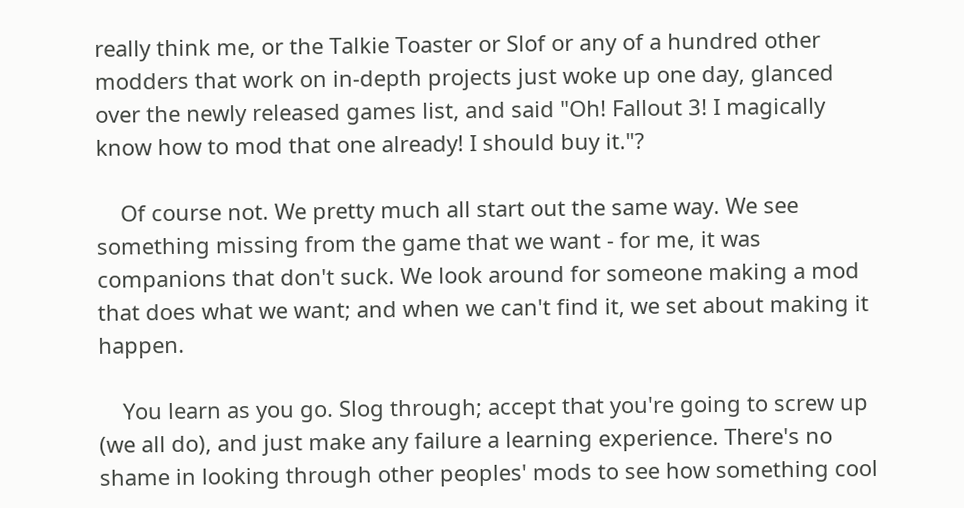really think me, or the Talkie Toaster or Slof or any of a hundred other modders that work on in-depth projects just woke up one day, glanced over the newly released games list, and said "Oh! Fallout 3! I magically know how to mod that one already! I should buy it."?

    Of course not. We pretty much all start out the same way. We see something missing from the game that we want - for me, it was companions that don't suck. We look around for someone making a mod that does what we want; and when we can't find it, we set about making it happen.

    You learn as you go. Slog through; accept that you're going to screw up (we all do), and just make any failure a learning experience. There's no shame in looking through other peoples' mods to see how something cool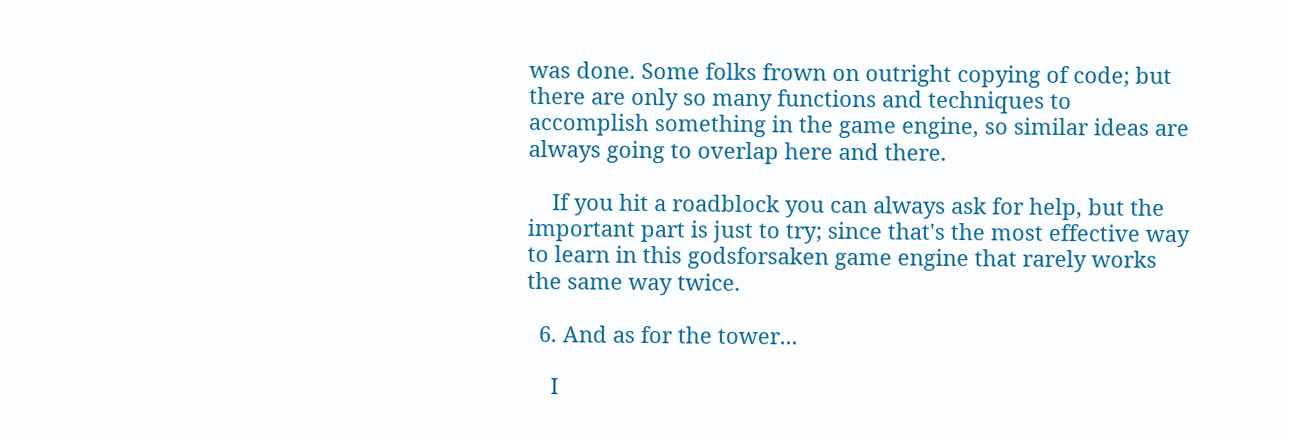was done. Some folks frown on outright copying of code; but there are only so many functions and techniques to accomplish something in the game engine, so similar ideas are always going to overlap here and there.

    If you hit a roadblock you can always ask for help, but the important part is just to try; since that's the most effective way to learn in this godsforsaken game engine that rarely works the same way twice.

  6. And as for the tower...

    I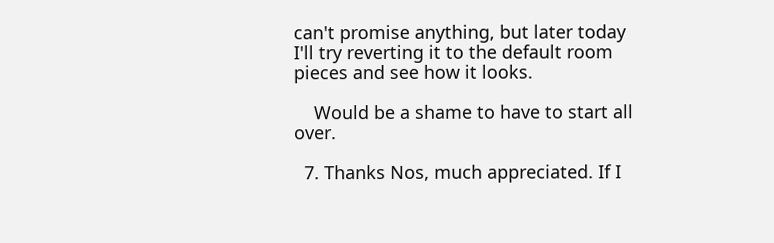can't promise anything, but later today I'll try reverting it to the default room pieces and see how it looks.

    Would be a shame to have to start all over.

  7. Thanks Nos, much appreciated. If I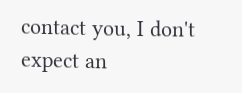contact you, I don't expect an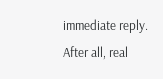immediate reply. After all, real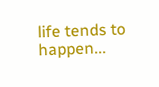life tends to happen...